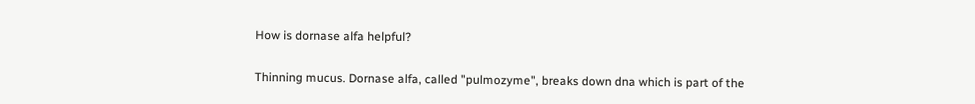How is dornase alfa helpful?

Thinning mucus. Dornase alfa, called "pulmozyme", breaks down dna which is part of the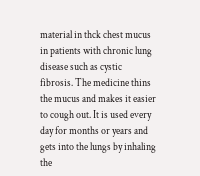material in thck chest mucus in patients with chronic lung disease such as cystic fibrosis. The medicine thins the mucus and makes it easier to cough out. It is used every day for months or years and gets into the lungs by inhaling the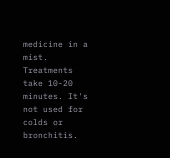medicine in a mist. Treatments take 10-20 minutes. It's not used for colds or bronchitis.